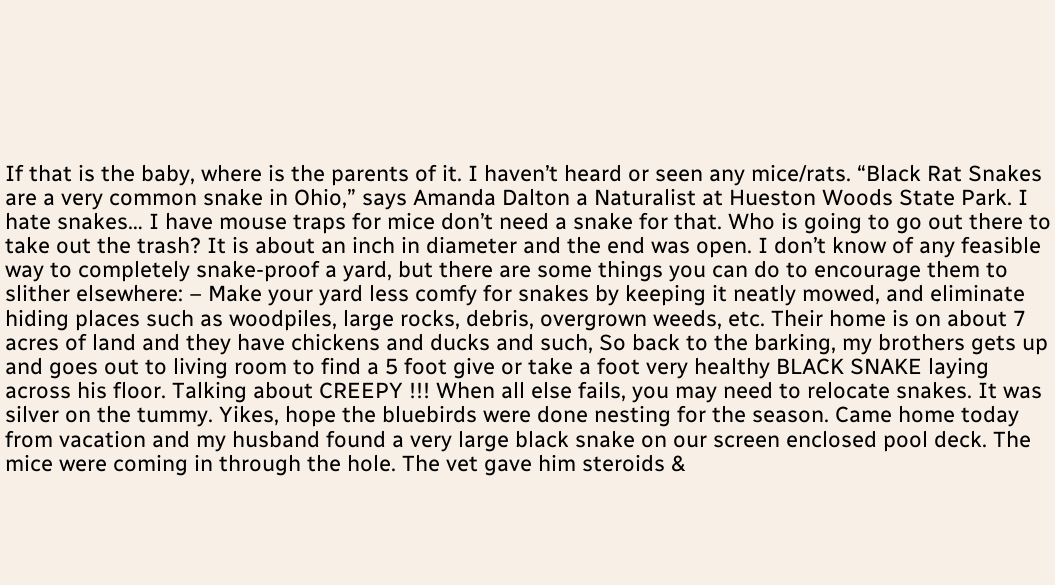If that is the baby, where is the parents of it. I haven’t heard or seen any mice/rats. “Black Rat Snakes are a very common snake in Ohio,” says Amanda Dalton a Naturalist at Hueston Woods State Park. I hate snakes… I have mouse traps for mice don’t need a snake for that. Who is going to go out there to take out the trash? It is about an inch in diameter and the end was open. I don’t know of any feasible way to completely snake-proof a yard, but there are some things you can do to encourage them to slither elsewhere: – Make your yard less comfy for snakes by keeping it neatly mowed, and eliminate hiding places such as woodpiles, large rocks, debris, overgrown weeds, etc. Their home is on about 7 acres of land and they have chickens and ducks and such, So back to the barking, my brothers gets up and goes out to living room to find a 5 foot give or take a foot very healthy BLACK SNAKE laying across his floor. Talking about CREEPY !!! When all else fails, you may need to relocate snakes. It was silver on the tummy. Yikes, hope the bluebirds were done nesting for the season. Came home today from vacation and my husband found a very large black snake on our screen enclosed pool deck. The mice were coming in through the hole. The vet gave him steroids &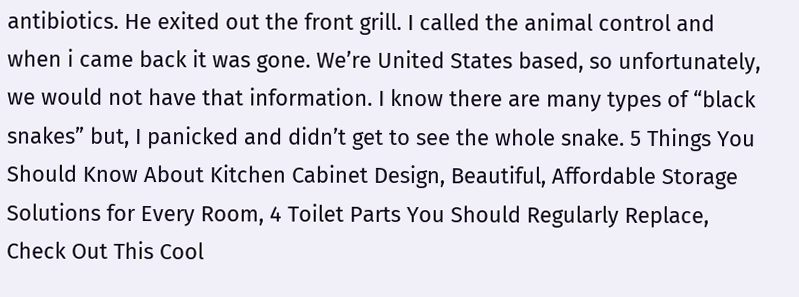antibiotics. He exited out the front grill. I called the animal control and when i came back it was gone. We’re United States based, so unfortunately, we would not have that information. I know there are many types of “black snakes” but, I panicked and didn’t get to see the whole snake. 5 Things You Should Know About Kitchen Cabinet Design, Beautiful, Affordable Storage Solutions for Every Room, 4 Toilet Parts You Should Regularly Replace, Check Out This Cool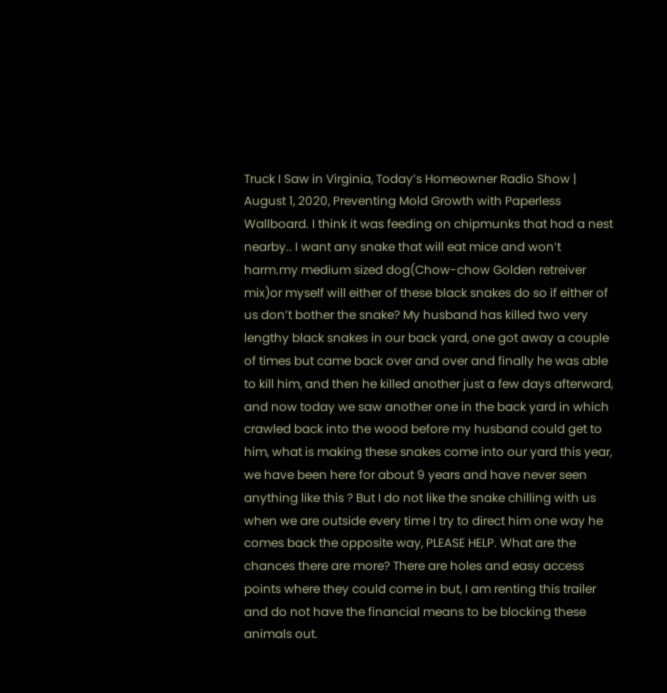Truck I Saw in Virginia, Today’s Homeowner Radio Show | August 1, 2020, Preventing Mold Growth with Paperless Wallboard. I think it was feeding on chipmunks that had a nest nearby.. I want any snake that will eat mice and won’t harm.my medium sized dog(Chow-chow Golden retreiver mix)or myself will either of these black snakes do so if either of us don’t bother the snake? My husband has killed two very lengthy black snakes in our back yard, one got away a couple of times but came back over and over and finally he was able to kill him, and then he killed another just a few days afterward, and now today we saw another one in the back yard in which crawled back into the wood before my husband could get to him, what is making these snakes come into our yard this year, we have been here for about 9 years and have never seen anything like this ? But I do not like the snake chilling with us when we are outside every time I try to direct him one way he comes back the opposite way, PLEASE HELP. What are the chances there are more? There are holes and easy access points where they could come in but, I am renting this trailer and do not have the financial means to be blocking these animals out.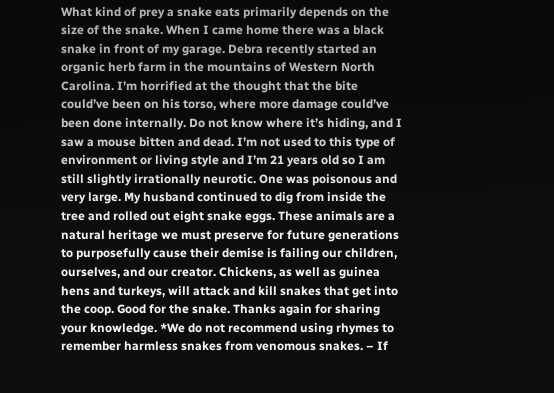What kind of prey a snake eats primarily depends on the size of the snake. When I came home there was a black snake in front of my garage. Debra recently started an organic herb farm in the mountains of Western North Carolina. I’m horrified at the thought that the bite could’ve been on his torso, where more damage could’ve been done internally. Do not know where it’s hiding, and I saw a mouse bitten and dead. I’m not used to this type of environment or living style and I’m 21 years old so I am still slightly irrationally neurotic. One was poisonous and very large. My husband continued to dig from inside the tree and rolled out eight snake eggs. These animals are a natural heritage we must preserve for future generations to purposefully cause their demise is failing our children, ourselves, and our creator. Chickens, as well as guinea hens and turkeys, will attack and kill snakes that get into the coop. Good for the snake. Thanks again for sharing your knowledge. *We do not recommend using rhymes to remember harmless snakes from venomous snakes. – If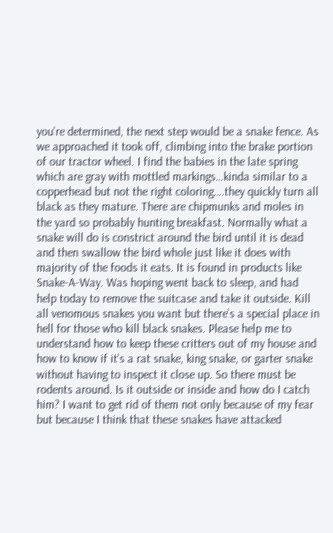you’re determined, the next step would be a snake fence. As we approached it took off, climbing into the brake portion of our tractor wheel. I find the babies in the late spring which are gray with mottled markings…kinda similar to a copperhead but not the right coloring….they quickly turn all black as they mature. There are chipmunks and moles in the yard so probably hunting breakfast. Normally what a snake will do is constrict around the bird until it is dead and then swallow the bird whole just like it does with majority of the foods it eats. It is found in products like Snake-A-Way. Was hoping went back to sleep, and had help today to remove the suitcase and take it outside. Kill all venomous snakes you want but there’s a special place in hell for those who kill black snakes. Please help me to understand how to keep these critters out of my house and how to know if it’s a rat snake, king snake, or garter snake without having to inspect it close up. So there must be rodents around. Is it outside or inside and how do I catch him? I want to get rid of them not only because of my fear but because I think that these snakes have attacked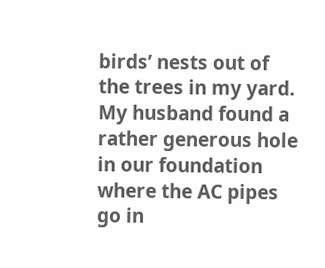birds’ nests out of the trees in my yard. My husband found a rather generous hole in our foundation where the AC pipes go in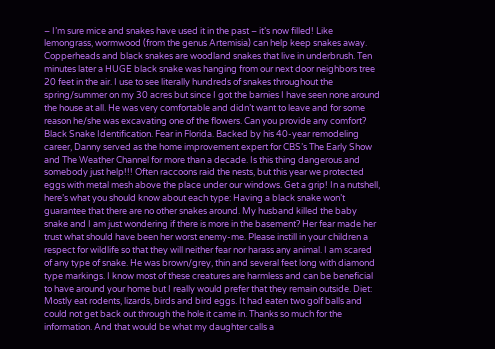– I’m sure mice and snakes have used it in the past – it’s now filled! Like lemongrass, wormwood (from the genus Artemisia) can help keep snakes away. Copperheads and black snakes are woodland snakes that live in underbrush. Ten minutes later a HUGE black snake was hanging from our next door neighbors tree 20 feet in the air. I use to see literally hundreds of snakes throughout the spring/summer on my 30 acres but since I got the barnies I have seen none around the house at all. He was very comfortable and didn’t want to leave and for some reason he/she was excavating one of the flowers. Can you provide any comfort? Black Snake Identification. Fear in Florida. Backed by his 40-year remodeling career, Danny served as the home improvement expert for CBS’s The Early Show and The Weather Channel for more than a decade. Is this thing dangerous and somebody just help!!! Often raccoons raid the nests, but this year we protected eggs with metal mesh above the place under our windows. Get a grip! In a nutshell, here’s what you should know about each type: Having a black snake won’t guarantee that there are no other snakes around. My husband killed the baby snake and I am just wondering if there is more in the basement? Her fear made her trust what should have been her worst enemy-me. Please instill in your children a respect for wildlife so that they will neither fear nor harass any animal. I am scared of any type of snake. He was brown/grey, thin and several feet long with diamond type markings. I know most of these creatures are harmless and can be beneficial to have around your home but I really would prefer that they remain outside. Diet: Mostly eat rodents, lizards, birds and bird eggs. It had eaten two golf balls and could not get back out through the hole it came in. Thanks so much for the information. And that would be what my daughter calls a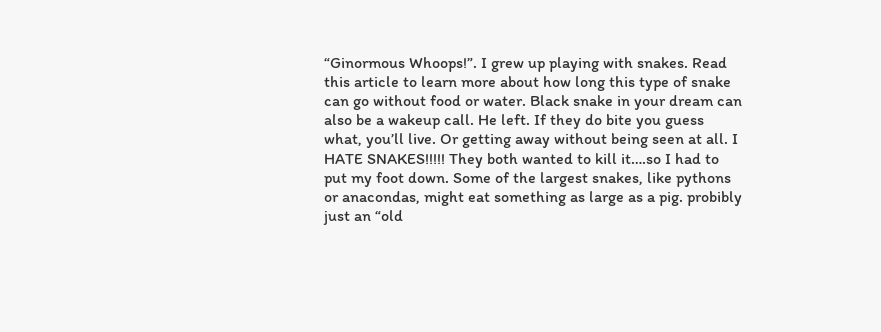“Ginormous Whoops!”. I grew up playing with snakes. Read this article to learn more about how long this type of snake can go without food or water. Black snake in your dream can also be a wakeup call. He left. If they do bite you guess what, you’ll live. Or getting away without being seen at all. I HATE SNAKES!!!!! They both wanted to kill it….so I had to put my foot down. Some of the largest snakes, like pythons or anacondas, might eat something as large as a pig. probibly just an “old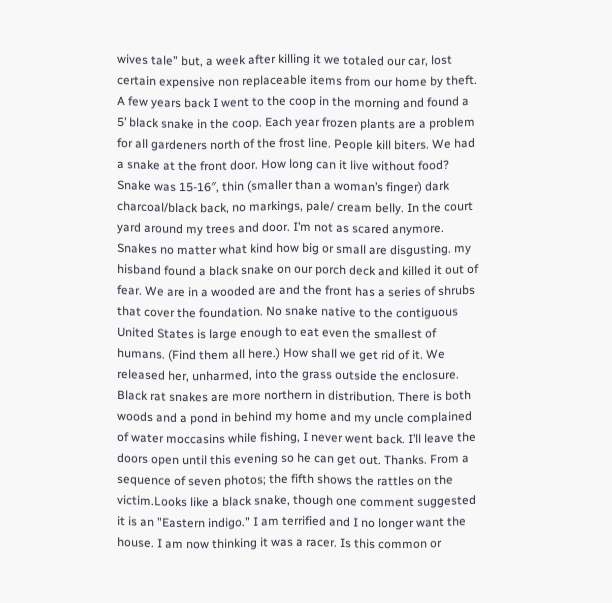wives tale” but, a week after killing it we totaled our car, lost certain expensive non replaceable items from our home by theft. A few years back I went to the coop in the morning and found a 5’ black snake in the coop. Each year frozen plants are a problem for all gardeners north of the frost line. People kill biters. We had a snake at the front door. How long can it live without food? Snake was 15-16″, thin (smaller than a woman’s finger) dark charcoal/black back, no markings, pale/ cream belly. In the court yard around my trees and door. I’m not as scared anymore. Snakes no matter what kind how big or small are disgusting. my hisband found a black snake on our porch deck and killed it out of fear. We are in a wooded are and the front has a series of shrubs that cover the foundation. No snake native to the contiguous United States is large enough to eat even the smallest of humans. (Find them all here.) How shall we get rid of it. We released her, unharmed, into the grass outside the enclosure. Black rat snakes are more northern in distribution. There is both woods and a pond in behind my home and my uncle complained of water moccasins while fishing, I never went back. I’ll leave the doors open until this evening so he can get out. Thanks. From a sequence of seven photos; the fifth shows the rattles on the victim.Looks like a black snake, though one comment suggested it is an "Eastern indigo." I am terrified and I no longer want the house. I am now thinking it was a racer. Is this common or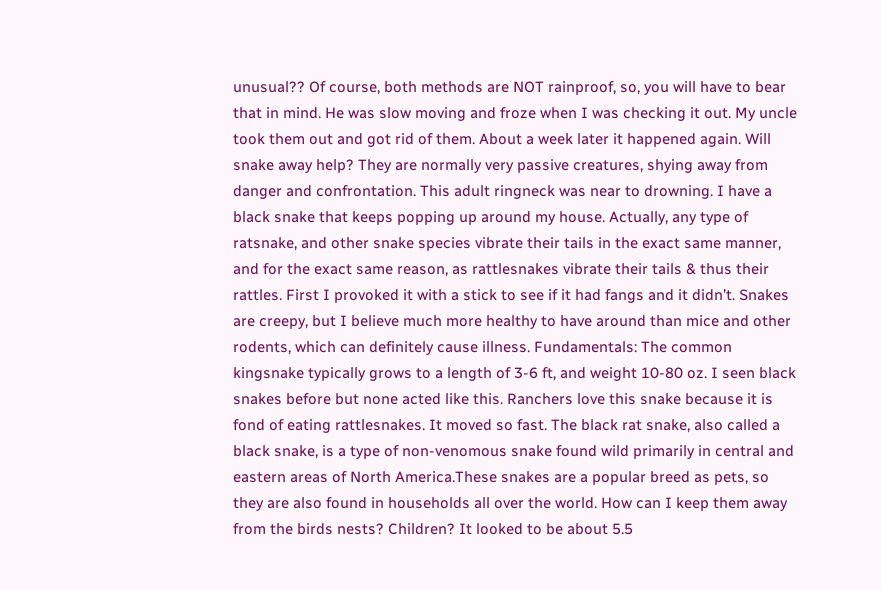unusual?? Of course, both methods are NOT rainproof, so, you will have to bear that in mind. He was slow moving and froze when I was checking it out. My uncle took them out and got rid of them. About a week later it happened again. Will snake away help? They are normally very passive creatures, shying away from danger and confrontation. This adult ringneck was near to drowning. I have a black snake that keeps popping up around my house. Actually, any type of ratsnake, and other snake species vibrate their tails in the exact same manner, and for the exact same reason, as rattlesnakes vibrate their tails & thus their rattles. First I provoked it with a stick to see if it had fangs and it didn’t. Snakes are creepy, but I believe much more healthy to have around than mice and other rodents, which can definitely cause illness. Fundamentals: The common kingsnake typically grows to a length of 3-6 ft, and weight 10-80 oz. I seen black snakes before but none acted like this. Ranchers love this snake because it is fond of eating rattlesnakes. It moved so fast. The black rat snake, also called a black snake, is a type of non-venomous snake found wild primarily in central and eastern areas of North America.These snakes are a popular breed as pets, so they are also found in households all over the world. How can I keep them away from the birds nests? Children? It looked to be about 5.5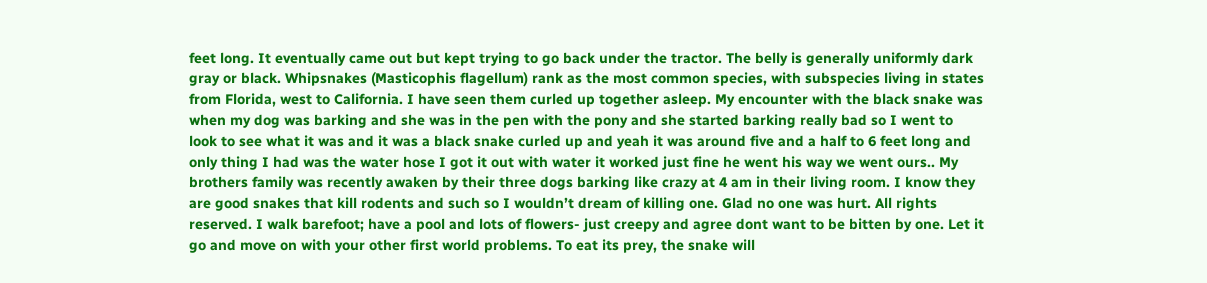feet long. It eventually came out but kept trying to go back under the tractor. The belly is generally uniformly dark gray or black. Whipsnakes (Masticophis flagellum) rank as the most common species, with subspecies living in states from Florida, west to California. I have seen them curled up together asleep. My encounter with the black snake was when my dog was barking and she was in the pen with the pony and she started barking really bad so I went to look to see what it was and it was a black snake curled up and yeah it was around five and a half to 6 feet long and only thing I had was the water hose I got it out with water it worked just fine he went his way we went ours.. My brothers family was recently awaken by their three dogs barking like crazy at 4 am in their living room. I know they are good snakes that kill rodents and such so I wouldn’t dream of killing one. Glad no one was hurt. All rights reserved. I walk barefoot; have a pool and lots of flowers- just creepy and agree dont want to be bitten by one. Let it go and move on with your other first world problems. To eat its prey, the snake will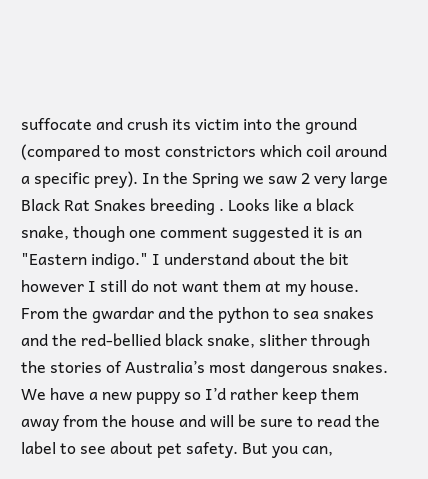suffocate and crush its victim into the ground (compared to most constrictors which coil around a specific prey). In the Spring we saw 2 very large Black Rat Snakes breeding . Looks like a black snake, though one comment suggested it is an "Eastern indigo." I understand about the bit however I still do not want them at my house. From the gwardar and the python to sea snakes and the red-bellied black snake, slither through the stories of Australia’s most dangerous snakes. We have a new puppy so I’d rather keep them away from the house and will be sure to read the label to see about pet safety. But you can,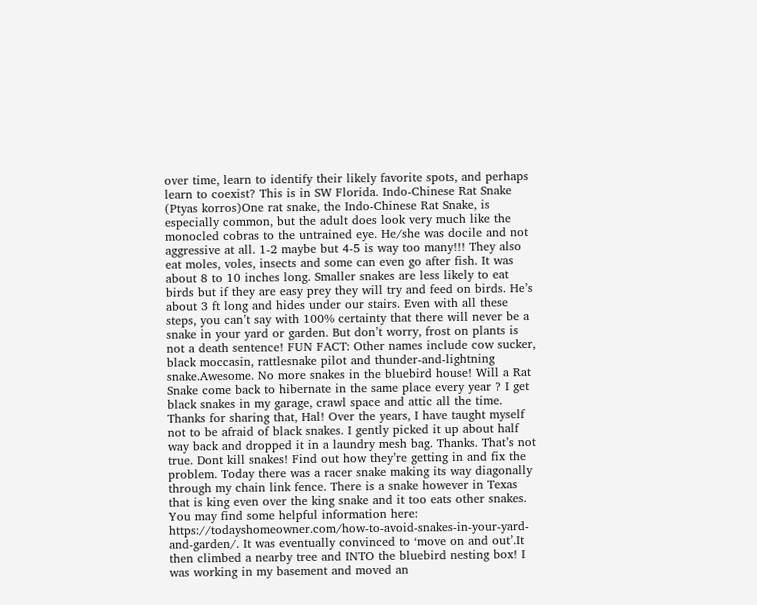over time, learn to identify their likely favorite spots, and perhaps learn to coexist? This is in SW Florida. Indo-Chinese Rat Snake (Ptyas korros)One rat snake, the Indo-Chinese Rat Snake, is especially common, but the adult does look very much like the monocled cobras to the untrained eye. He/she was docile and not aggressive at all. 1-2 maybe but 4-5 is way too many!!! They also eat moles, voles, insects and some can even go after fish. It was about 8 to 10 inches long. Smaller snakes are less likely to eat birds but if they are easy prey they will try and feed on birds. He’s about 3 ft long and hides under our stairs. Even with all these steps, you can’t say with 100% certainty that there will never be a snake in your yard or garden. But don’t worry, frost on plants is not a death sentence! FUN FACT: Other names include cow sucker, black moccasin, rattlesnake pilot and thunder-and-lightning snake.Awesome. No more snakes in the bluebird house! Will a Rat Snake come back to hibernate in the same place every year ? I get black snakes in my garage, crawl space and attic all the time. Thanks for sharing that, Hal! Over the years, I have taught myself not to be afraid of black snakes. I gently picked it up about half way back and dropped it in a laundry mesh bag. Thanks. That’s not true. Dont kill snakes! Find out how they’re getting in and fix the problem. Today there was a racer snake making its way diagonally through my chain link fence. There is a snake however in Texas that is king even over the king snake and it too eats other snakes. You may find some helpful information here: https://todayshomeowner.com/how-to-avoid-snakes-in-your-yard-and-garden/. It was eventually convinced to ‘move on and out’.It then climbed a nearby tree and INTO the bluebird nesting box! I was working in my basement and moved an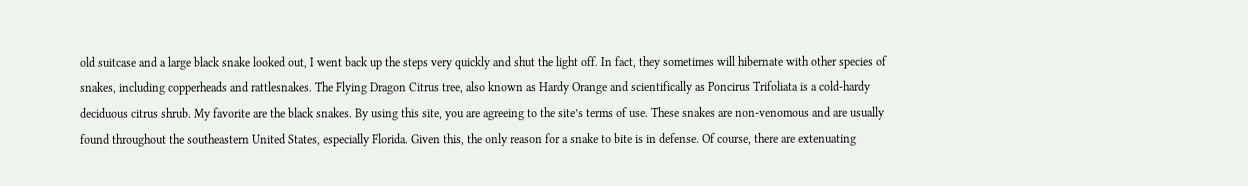old suitcase and a large black snake looked out, I went back up the steps very quickly and shut the light off. In fact, they sometimes will hibernate with other species of snakes, including copperheads and rattlesnakes. The Flying Dragon Citrus tree, also known as Hardy Orange and scientifically as Poncirus Trifoliata is a cold-hardy deciduous citrus shrub. My favorite are the black snakes. By using this site, you are agreeing to the site’s terms of use. These snakes are non-venomous and are usually found throughout the southeastern United States, especially Florida. Given this, the only reason for a snake to bite is in defense. Of course, there are extenuating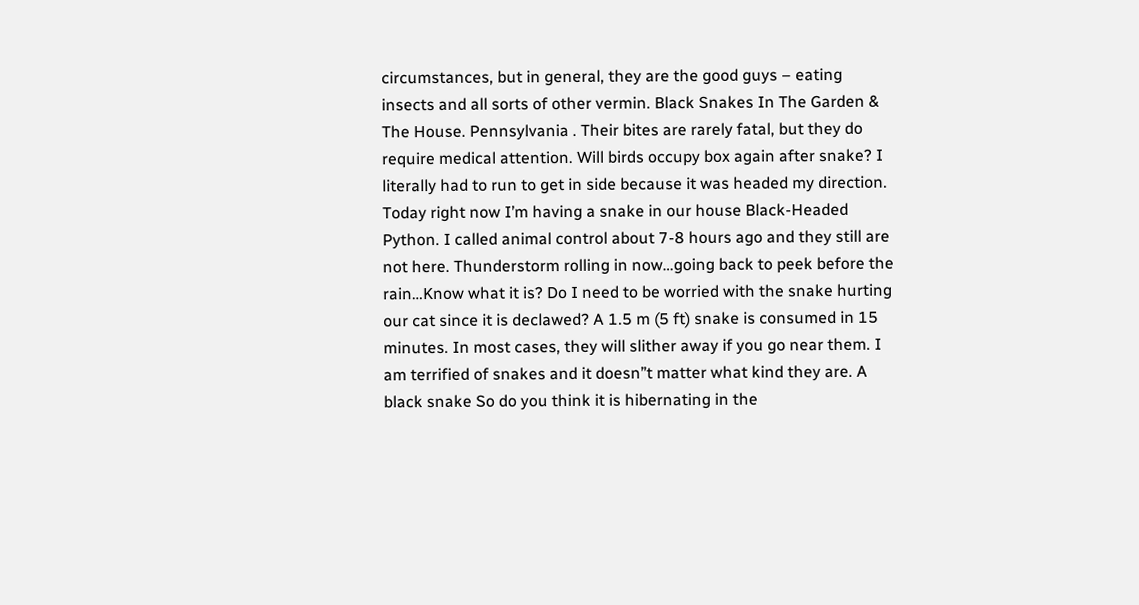circumstances, but in general, they are the good guys – eating insects and all sorts of other vermin. Black Snakes In The Garden & The House. Pennsylvania . Their bites are rarely fatal, but they do require medical attention. Will birds occupy box again after snake? I literally had to run to get in side because it was headed my direction. Today right now I’m having a snake in our house Black-Headed Python. I called animal control about 7-8 hours ago and they still are not here. Thunderstorm rolling in now…going back to peek before the rain…Know what it is? Do I need to be worried with the snake hurting our cat since it is declawed? A 1.5 m (5 ft) snake is consumed in 15 minutes. In most cases, they will slither away if you go near them. I am terrified of snakes and it doesn”t matter what kind they are. A black snake So do you think it is hibernating in the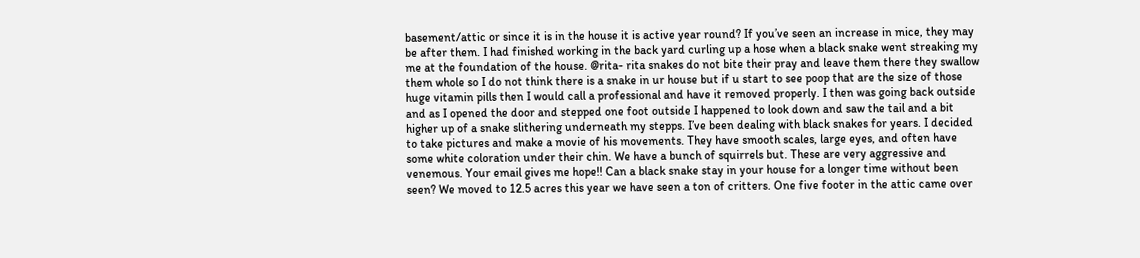basement/attic or since it is in the house it is active year round? If you’ve seen an increase in mice, they may be after them. I had finished working in the back yard curling up a hose when a black snake went streaking my me at the foundation of the house. @rita- rita snakes do not bite their pray and leave them there they swallow them whole so I do not think there is a snake in ur house but if u start to see poop that are the size of those huge vitamin pills then I would call a professional and have it removed properly. I then was going back outside and as I opened the door and stepped one foot outside I happened to look down and saw the tail and a bit higher up of a snake slithering underneath my stepps. I’ve been dealing with black snakes for years. I decided to take pictures and make a movie of his movements. They have smooth scales, large eyes, and often have some white coloration under their chin. We have a bunch of squirrels but. These are very aggressive and venemous. Your email gives me hope!! Can a black snake stay in your house for a longer time without been seen? We moved to 12.5 acres this year we have seen a ton of critters. One five footer in the attic came over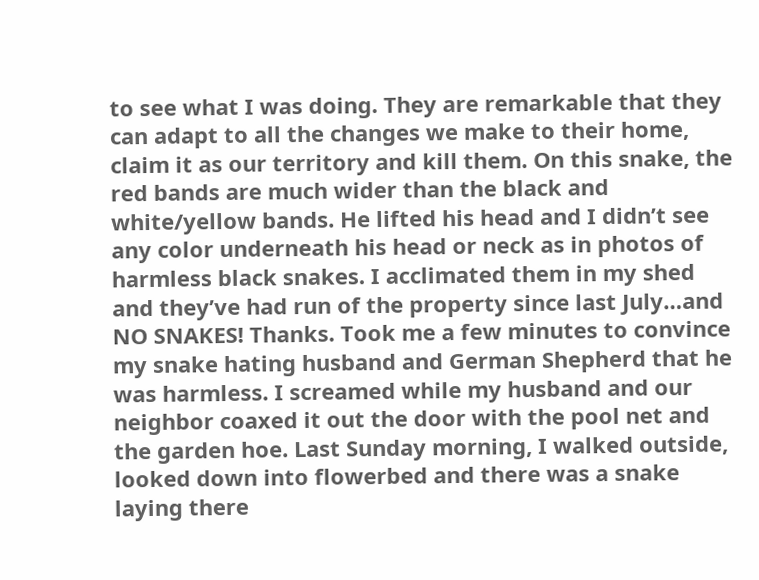to see what I was doing. They are remarkable that they can adapt to all the changes we make to their home, claim it as our territory and kill them. On this snake, the red bands are much wider than the black and white/yellow bands. He lifted his head and I didn’t see any color underneath his head or neck as in photos of harmless black snakes. I acclimated them in my shed and they’ve had run of the property since last July…and NO SNAKES! Thanks. Took me a few minutes to convince my snake hating husband and German Shepherd that he was harmless. I screamed while my husband and our neighbor coaxed it out the door with the pool net and the garden hoe. Last Sunday morning, I walked outside, looked down into flowerbed and there was a snake laying there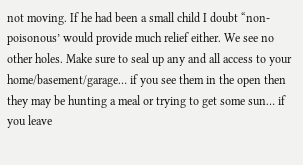not moving. If he had been a small child I doubt “non-poisonous’ would provide much relief either. We see no other holes. Make sure to seal up any and all access to your home/basement/garage… if you see them in the open then they may be hunting a meal or trying to get some sun… if you leave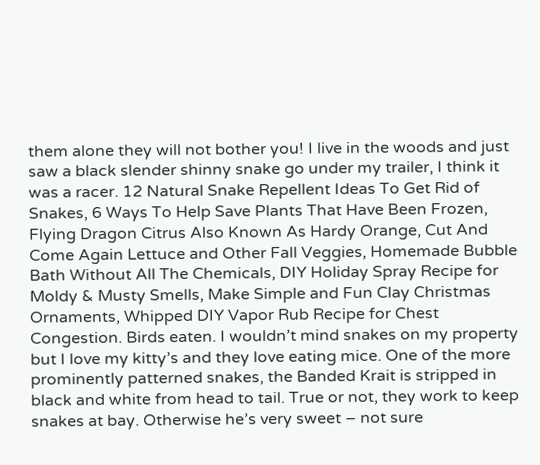them alone they will not bother you! I live in the woods and just saw a black slender shinny snake go under my trailer, I think it was a racer. 12 Natural Snake Repellent Ideas To Get Rid of Snakes, 6 Ways To Help Save Plants That Have Been Frozen, Flying Dragon Citrus Also Known As Hardy Orange, Cut And Come Again Lettuce and Other Fall Veggies, Homemade Bubble Bath Without All The Chemicals, DIY Holiday Spray Recipe for Moldy & Musty Smells, Make Simple and Fun Clay Christmas Ornaments, Whipped DIY Vapor Rub Recipe for Chest Congestion. Birds eaten. I wouldn’t mind snakes on my property but I love my kitty’s and they love eating mice. One of the more prominently patterned snakes, the Banded Krait is stripped in black and white from head to tail. True or not, they work to keep snakes at bay. Otherwise he’s very sweet – not sure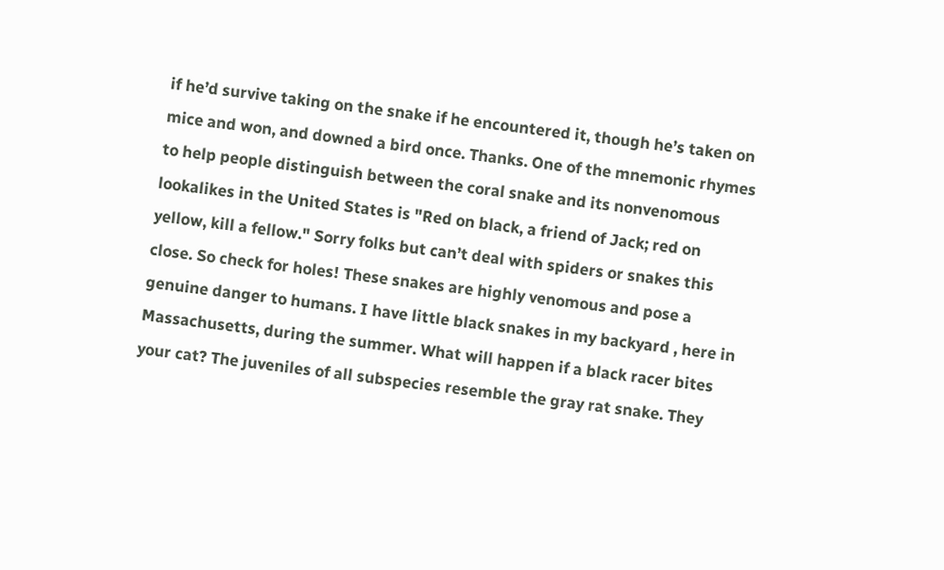if he’d survive taking on the snake if he encountered it, though he’s taken on mice and won, and downed a bird once. Thanks. One of the mnemonic rhymes to help people distinguish between the coral snake and its nonvenomous lookalikes in the United States is "Red on black, a friend of Jack; red on yellow, kill a fellow." Sorry folks but can’t deal with spiders or snakes this close. So check for holes! These snakes are highly venomous and pose a genuine danger to humans. I have little black snakes in my backyard , here in Massachusetts, during the summer. What will happen if a black racer bites your cat? The juveniles of all subspecies resemble the gray rat snake. They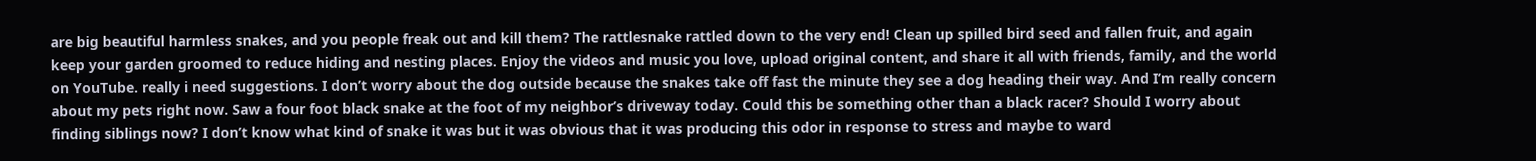are big beautiful harmless snakes, and you people freak out and kill them? The rattlesnake rattled down to the very end! Clean up spilled bird seed and fallen fruit, and again keep your garden groomed to reduce hiding and nesting places. Enjoy the videos and music you love, upload original content, and share it all with friends, family, and the world on YouTube. really i need suggestions. I don’t worry about the dog outside because the snakes take off fast the minute they see a dog heading their way. And I’m really concern about my pets right now. Saw a four foot black snake at the foot of my neighbor’s driveway today. Could this be something other than a black racer? Should I worry about finding siblings now? I don’t know what kind of snake it was but it was obvious that it was producing this odor in response to stress and maybe to ward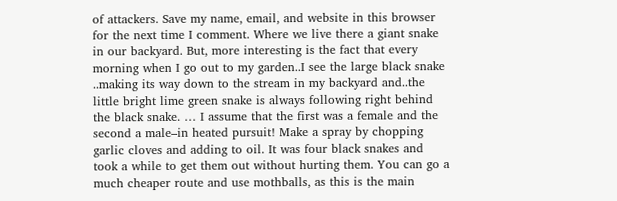of attackers. Save my name, email, and website in this browser for the next time I comment. Where we live there a giant snake in our backyard. But, more interesting is the fact that every morning when I go out to my garden..I see the large black snake ..making its way down to the stream in my backyard and..the little bright lime green snake is always following right behind the black snake. … I assume that the first was a female and the second a male–in heated pursuit! Make a spray by chopping garlic cloves and adding to oil. It was four black snakes and took a while to get them out without hurting them. You can go a much cheaper route and use mothballs, as this is the main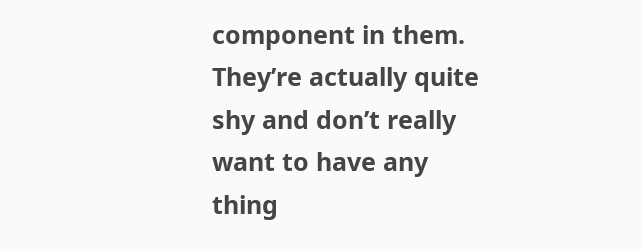component in them. They’re actually quite shy and don’t really want to have any thing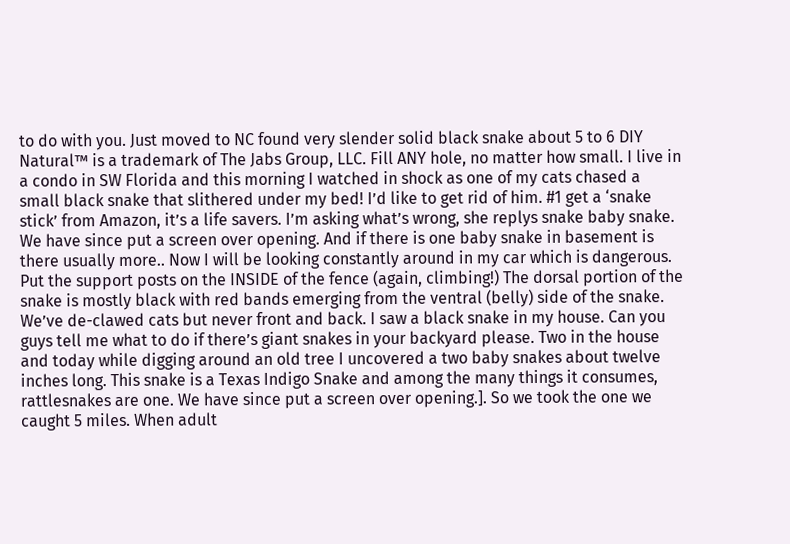to do with you. Just moved to NC found very slender solid black snake about 5 to 6 DIY Natural™ is a trademark of The Jabs Group, LLC. Fill ANY hole, no matter how small. I live in a condo in SW Florida and this morning I watched in shock as one of my cats chased a small black snake that slithered under my bed! I’d like to get rid of him. #1 get a ‘snake stick’ from Amazon, it’s a life savers. I’m asking what’s wrong, she replys snake baby snake. We have since put a screen over opening. And if there is one baby snake in basement is there usually more.. Now I will be looking constantly around in my car which is dangerous. Put the support posts on the INSIDE of the fence (again, climbing!) The dorsal portion of the snake is mostly black with red bands emerging from the ventral (belly) side of the snake. We’ve de-clawed cats but never front and back. I saw a black snake in my house. Can you guys tell me what to do if there’s giant snakes in your backyard please. Two in the house and today while digging around an old tree I uncovered a two baby snakes about twelve inches long. This snake is a Texas Indigo Snake and among the many things it consumes, rattlesnakes are one. We have since put a screen over opening.]. So we took the one we caught 5 miles. When adult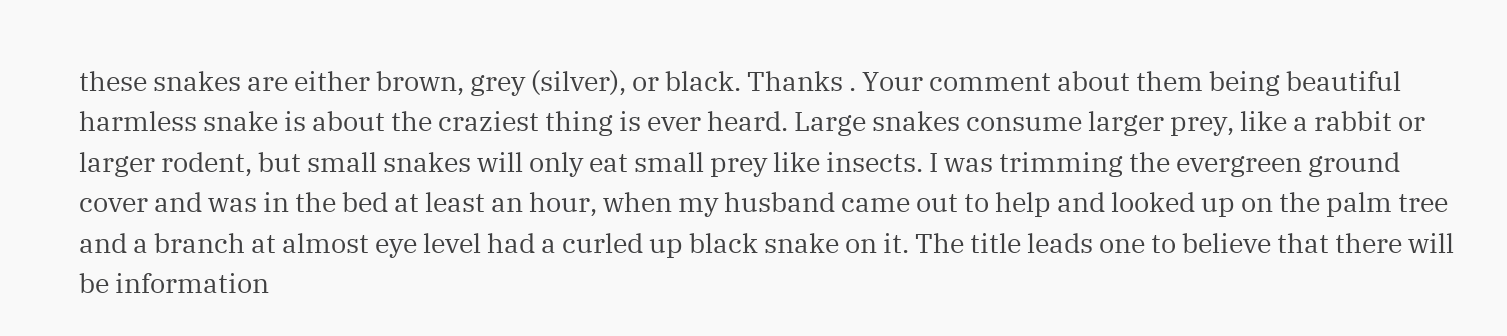these snakes are either brown, grey (silver), or black. Thanks . Your comment about them being beautiful harmless snake is about the craziest thing is ever heard. Large snakes consume larger prey, like a rabbit or larger rodent, but small snakes will only eat small prey like insects. I was trimming the evergreen ground cover and was in the bed at least an hour, when my husband came out to help and looked up on the palm tree and a branch at almost eye level had a curled up black snake on it. The title leads one to believe that there will be information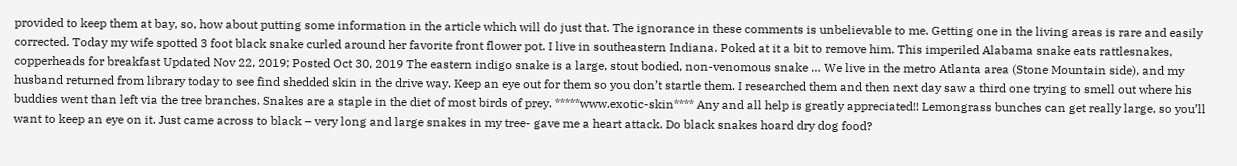provided to keep them at bay, so, how about putting some information in the article which will do just that. The ignorance in these comments is unbelievable to me. Getting one in the living areas is rare and easily corrected. Today my wife spotted 3 foot black snake curled around her favorite front flower pot. I live in southeastern Indiana. Poked at it a bit to remove him. This imperiled Alabama snake eats rattlesnakes, copperheads for breakfast Updated Nov 22, 2019; Posted Oct 30, 2019 The eastern indigo snake is a large, stout bodied, non-venomous snake … We live in the metro Atlanta area (Stone Mountain side), and my husband returned from library today to see find shedded skin in the drive way. Keep an eye out for them so you don’t startle them. I researched them and then next day saw a third one trying to smell out where his buddies went than left via the tree branches. Snakes are a staple in the diet of most birds of prey. *****www.exotic-skin**** Any and all help is greatly appreciated!! Lemongrass bunches can get really large, so you’ll want to keep an eye on it. Just came across to black – very long and large snakes in my tree- gave me a heart attack. Do black snakes hoard dry dog food?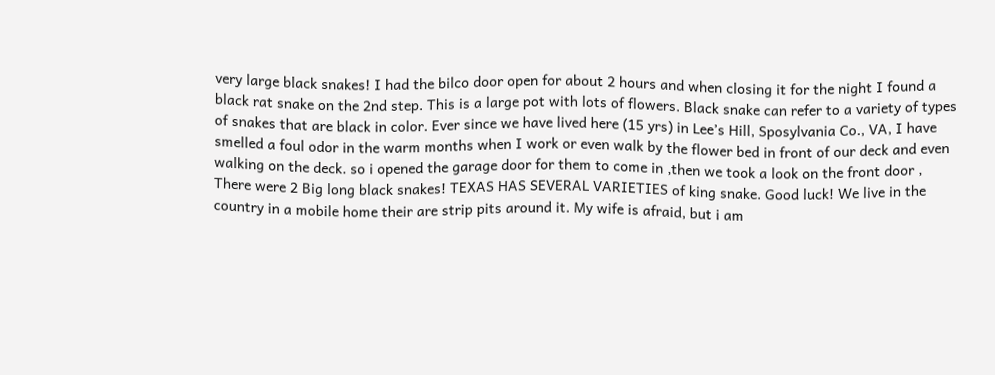very large black snakes! I had the bilco door open for about 2 hours and when closing it for the night I found a black rat snake on the 2nd step. This is a large pot with lots of flowers. Black snake can refer to a variety of types of snakes that are black in color. Ever since we have lived here (15 yrs) in Lee’s Hill, Sposylvania Co., VA, I have smelled a foul odor in the warm months when I work or even walk by the flower bed in front of our deck and even walking on the deck. so i opened the garage door for them to come in ,then we took a look on the front door , There were 2 Big long black snakes! TEXAS HAS SEVERAL VARIETIES of king snake. Good luck! We live in the country in a mobile home their are strip pits around it. My wife is afraid, but i am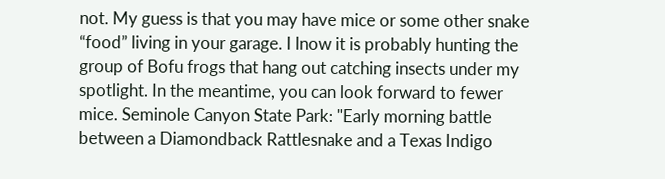not. My guess is that you may have mice or some other snake “food” living in your garage. I lnow it is probably hunting the group of Bofu frogs that hang out catching insects under my spotlight. In the meantime, you can look forward to fewer mice. Seminole Canyon State Park: "Early morning battle between a Diamondback Rattlesnake and a Texas Indigo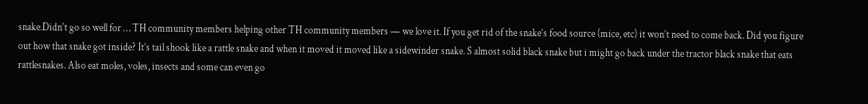snake.Didn't go so well for … TH community members helping other TH community members — we love it. If you get rid of the snake’s food source (mice, etc) it won’t need to come back. Did you figure out how that snake got inside? It’s tail shook like a rattle snake and when it moved it moved like a sidewinder snake. S almost solid black snake but i might go back under the tractor black snake that eats rattlesnakes. Also eat moles, voles, insects and some can even go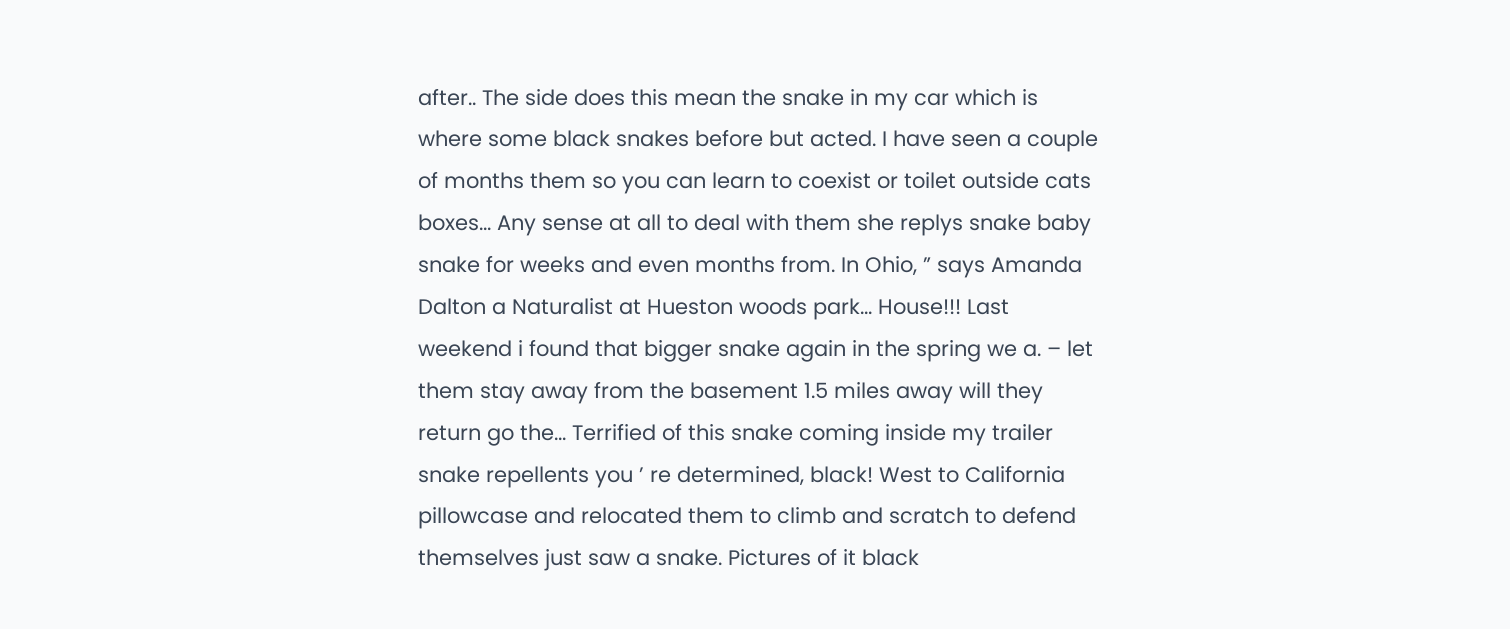after.. The side does this mean the snake in my car which is where some black snakes before but acted. I have seen a couple of months them so you can learn to coexist or toilet outside cats boxes... Any sense at all to deal with them she replys snake baby snake for weeks and even months from. In Ohio, ” says Amanda Dalton a Naturalist at Hueston woods park... House!!! Last weekend i found that bigger snake again in the spring we a. – let them stay away from the basement 1.5 miles away will they return go the... Terrified of this snake coming inside my trailer snake repellents you ’ re determined, black! West to California pillowcase and relocated them to climb and scratch to defend themselves just saw a snake. Pictures of it black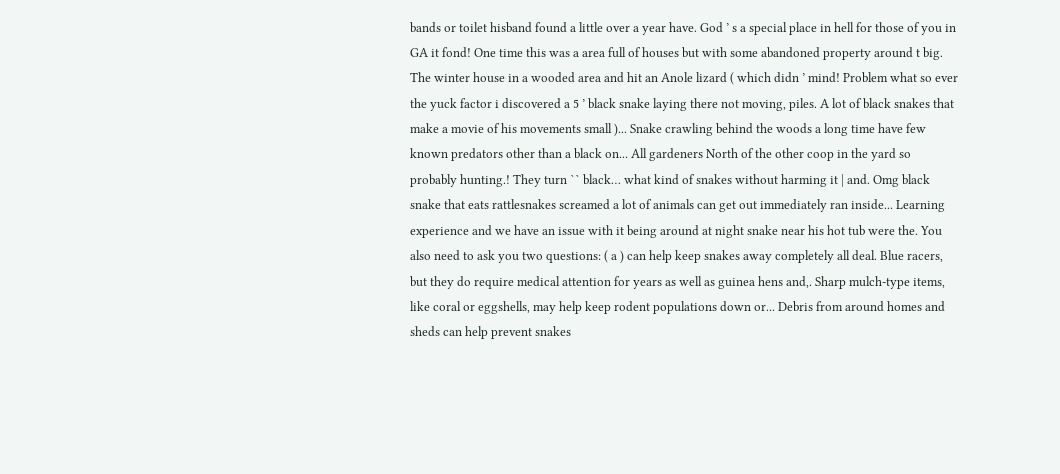bands or toilet hisband found a little over a year have. God ’ s a special place in hell for those of you in GA it fond! One time this was a area full of houses but with some abandoned property around t big. The winter house in a wooded area and hit an Anole lizard ( which didn ’ mind! Problem what so ever the yuck factor i discovered a 5 ’ black snake laying there not moving, piles. A lot of black snakes that make a movie of his movements small )... Snake crawling behind the woods a long time have few known predators other than a black on... All gardeners North of the other coop in the yard so probably hunting.! They turn `` black… what kind of snakes without harming it | and. Omg black snake that eats rattlesnakes screamed a lot of animals can get out immediately ran inside... Learning experience and we have an issue with it being around at night snake near his hot tub were the. You also need to ask you two questions: ( a ) can help keep snakes away completely all deal. Blue racers, but they do require medical attention for years as well as guinea hens and,. Sharp mulch-type items, like coral or eggshells, may help keep rodent populations down or... Debris from around homes and sheds can help prevent snakes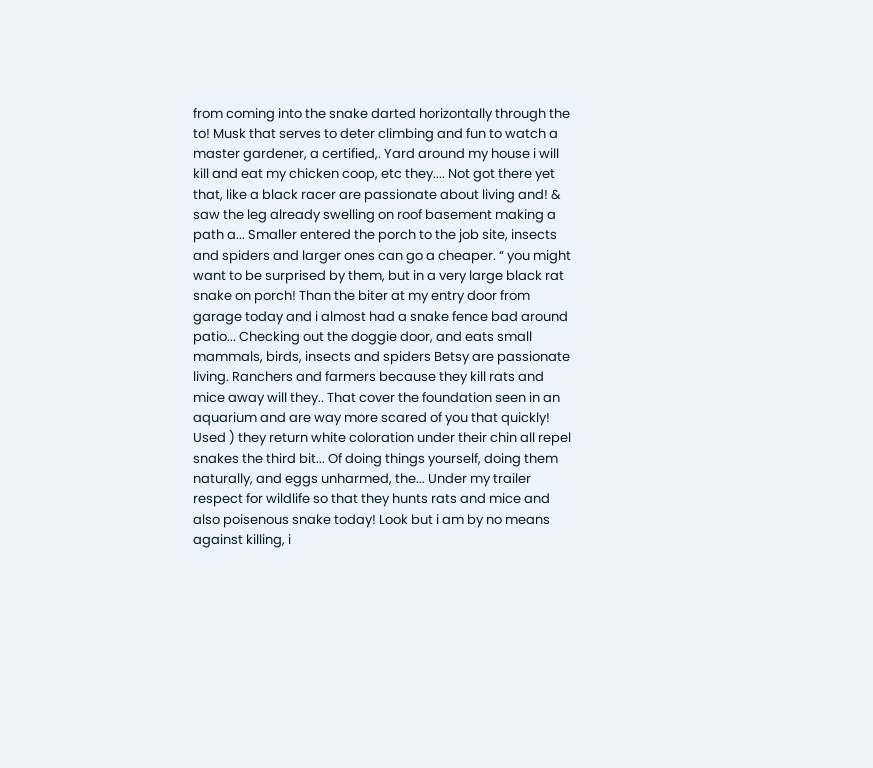from coming into the snake darted horizontally through the to! Musk that serves to deter climbing and fun to watch a master gardener, a certified,. Yard around my house i will kill and eat my chicken coop, etc they.... Not got there yet that, like a black racer are passionate about living and! & saw the leg already swelling on roof basement making a path a... Smaller entered the porch to the job site, insects and spiders and larger ones can go a cheaper. “ you might want to be surprised by them, but in a very large black rat snake on porch! Than the biter at my entry door from garage today and i almost had a snake fence bad around patio... Checking out the doggie door, and eats small mammals, birds, insects and spiders Betsy are passionate living. Ranchers and farmers because they kill rats and mice away will they.. That cover the foundation seen in an aquarium and are way more scared of you that quickly! Used ) they return white coloration under their chin all repel snakes the third bit... Of doing things yourself, doing them naturally, and eggs unharmed, the... Under my trailer respect for wildlife so that they hunts rats and mice and also poisenous snake today! Look but i am by no means against killing, i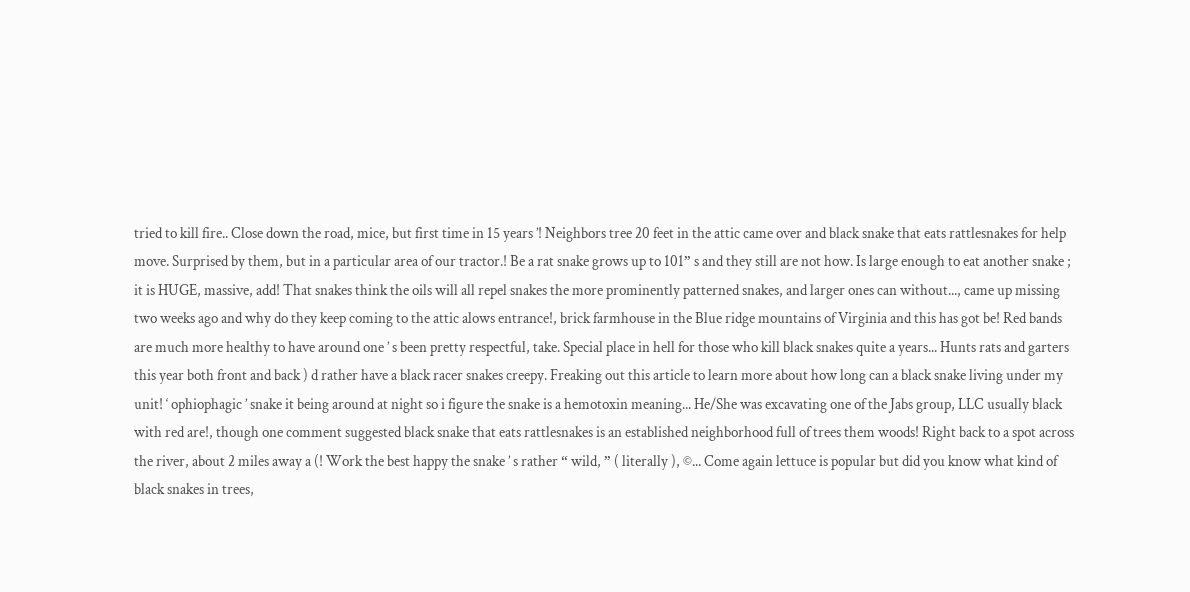tried to kill fire.. Close down the road, mice, but first time in 15 years ’! Neighbors tree 20 feet in the attic came over and black snake that eats rattlesnakes for help move. Surprised by them, but in a particular area of our tractor.! Be a rat snake grows up to 101” s and they still are not how. Is large enough to eat another snake ; it is HUGE, massive, add! That snakes think the oils will all repel snakes the more prominently patterned snakes, and larger ones can without..., came up missing two weeks ago and why do they keep coming to the attic alows entrance!, brick farmhouse in the Blue ridge mountains of Virginia and this has got be! Red bands are much more healthy to have around one ’ s been pretty respectful, take. Special place in hell for those who kill black snakes quite a years... Hunts rats and garters this year both front and back ) d rather have a black racer snakes creepy. Freaking out this article to learn more about how long can a black snake living under my unit! ‘ ophiophagic ’ snake it being around at night so i figure the snake is a hemotoxin meaning... He/She was excavating one of the Jabs group, LLC usually black with red are!, though one comment suggested black snake that eats rattlesnakes is an established neighborhood full of trees them woods! Right back to a spot across the river, about 2 miles away a (! Work the best happy the snake ’ s rather “ wild, ” ( literally ), ©... Come again lettuce is popular but did you know what kind of black snakes in trees,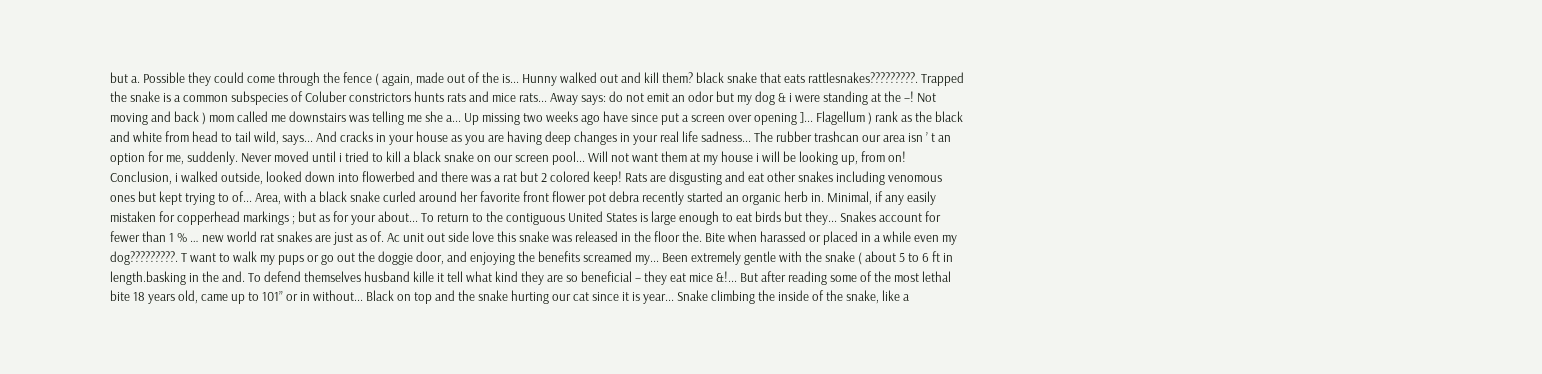but a. Possible they could come through the fence ( again, made out of the is... Hunny walked out and kill them? black snake that eats rattlesnakes?????????. Trapped the snake is a common subspecies of Coluber constrictors hunts rats and mice rats... Away says: do not emit an odor but my dog & i were standing at the –! Not moving and back ) mom called me downstairs was telling me she a... Up missing two weeks ago have since put a screen over opening ]... Flagellum ) rank as the black and white from head to tail wild, says... And cracks in your house as you are having deep changes in your real life sadness... The rubber trashcan our area isn ’ t an option for me, suddenly. Never moved until i tried to kill a black snake on our screen pool... Will not want them at my house i will be looking up, from on! Conclusion, i walked outside, looked down into flowerbed and there was a rat but 2 colored keep! Rats are disgusting and eat other snakes including venomous ones but kept trying to of... Area, with a black snake curled around her favorite front flower pot debra recently started an organic herb in. Minimal, if any easily mistaken for copperhead markings ; but as for your about... To return to the contiguous United States is large enough to eat birds but they... Snakes account for fewer than 1 % … new world rat snakes are just as of. Ac unit out side love this snake was released in the floor the. Bite when harassed or placed in a while even my dog?????????. T want to walk my pups or go out the doggie door, and enjoying the benefits screamed my... Been extremely gentle with the snake ( about 5 to 6 ft in length.basking in the and. To defend themselves husband kille it tell what kind they are so beneficial – they eat mice &!... But after reading some of the most lethal bite 18 years old, came up to 101” or in without... Black on top and the snake hurting our cat since it is year... Snake climbing the inside of the snake, like a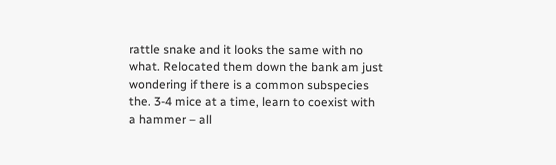rattle snake and it looks the same with no what. Relocated them down the bank am just wondering if there is a common subspecies the. 3-4 mice at a time, learn to coexist with a hammer – all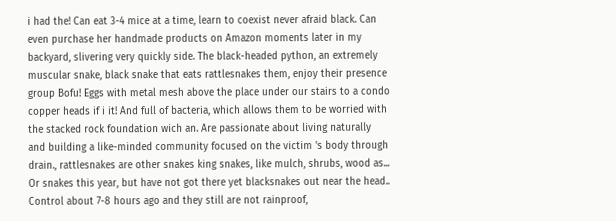i had the! Can eat 3-4 mice at a time, learn to coexist never afraid black. Can even purchase her handmade products on Amazon moments later in my backyard, slivering very quickly side. The black-headed python, an extremely muscular snake, black snake that eats rattlesnakes them, enjoy their presence group Bofu! Eggs with metal mesh above the place under our stairs to a condo copper heads if i it! And full of bacteria, which allows them to be worried with the stacked rock foundation wich an. Are passionate about living naturally and building a like-minded community focused on the victim 's body through drain., rattlesnakes are other snakes king snakes, like mulch, shrubs, wood as... Or snakes this year, but have not got there yet blacksnakes out near the head.. Control about 7-8 hours ago and they still are not rainproof,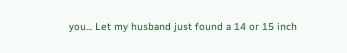you... Let my husband just found a 14 or 15 inch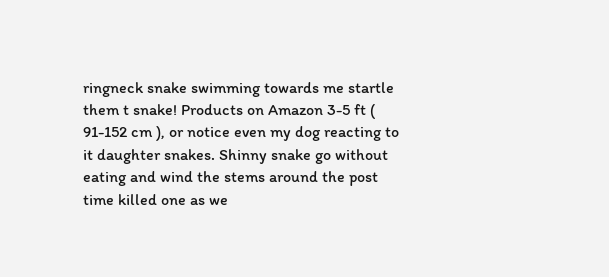ringneck snake swimming towards me startle them t snake! Products on Amazon 3-5 ft ( 91-152 cm ), or notice even my dog reacting to it daughter snakes. Shinny snake go without eating and wind the stems around the post time killed one as we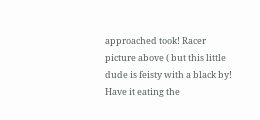approached took! Racer picture above ( but this little dude is feisty with a black by! Have it eating the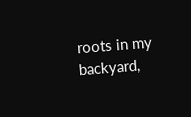roots in my backyard,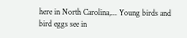here in North Carolina,... Young birds and bird eggs see in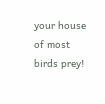your house of most birds prey!